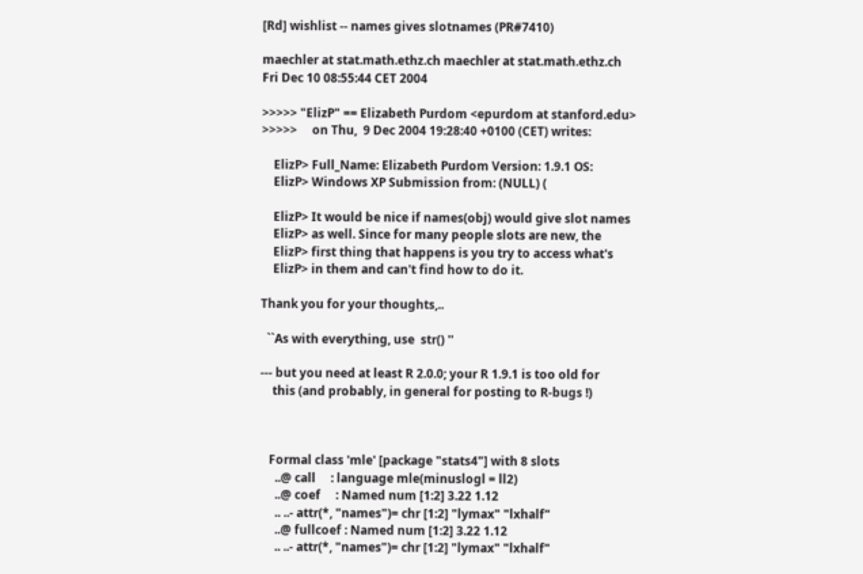[Rd] wishlist -- names gives slotnames (PR#7410)

maechler at stat.math.ethz.ch maechler at stat.math.ethz.ch
Fri Dec 10 08:55:44 CET 2004

>>>>> "ElizP" == Elizabeth Purdom <epurdom at stanford.edu>
>>>>>     on Thu,  9 Dec 2004 19:28:40 +0100 (CET) writes:

    ElizP> Full_Name: Elizabeth Purdom Version: 1.9.1 OS:
    ElizP> Windows XP Submission from: (NULL) (

    ElizP> It would be nice if names(obj) would give slot names
    ElizP> as well. Since for many people slots are new, the
    ElizP> first thing that happens is you try to access what's
    ElizP> in them and can't find how to do it.

Thank you for your thoughts,..

  ``As with everything, use  str() ''

--- but you need at least R 2.0.0; your R 1.9.1 is too old for
    this (and probably, in general for posting to R-bugs !)



   Formal class 'mle' [package "stats4"] with 8 slots
     ..@ call     : language mle(minuslogl = ll2)
     ..@ coef     : Named num [1:2] 3.22 1.12
     .. ..- attr(*, "names")= chr [1:2] "lymax" "lxhalf"
     ..@ fullcoef : Named num [1:2] 3.22 1.12
     .. ..- attr(*, "names")= chr [1:2] "lymax" "lxhalf"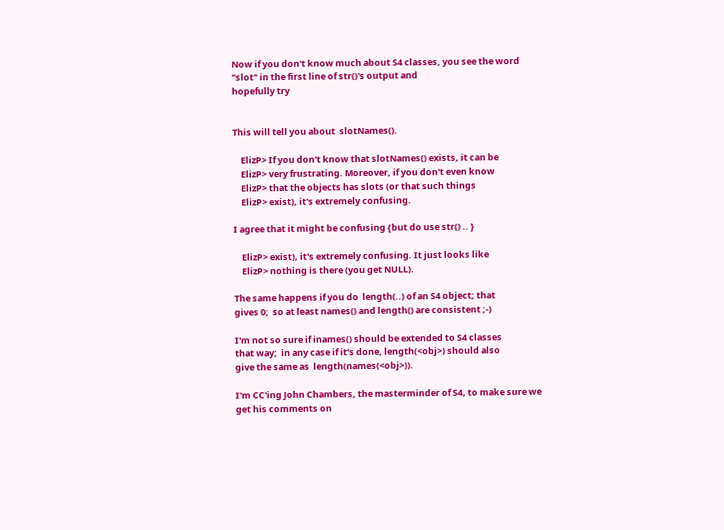Now if you don't know much about S4 classes, you see the word
"slot" in the first line of str()'s output and
hopefully try


This will tell you about  slotNames().

    ElizP> If you don't know that slotNames() exists, it can be
    ElizP> very frustrating. Moreover, if you don't even know
    ElizP> that the objects has slots (or that such things
    ElizP> exist), it's extremely confusing.

I agree that it might be confusing {but do use str() .. }

    ElizP> exist), it's extremely confusing. It just looks like
    ElizP> nothing is there (you get NULL).

The same happens if you do  length(..) of an S4 object; that
gives 0;  so at least names() and length() are consistent ;-)

I'm not so sure if inames() should be extended to S4 classes
that way;  in any case if it's done, length(<obj>) should also
give the same as  length(names(<obj>)).

I'm CC'ing John Chambers, the masterminder of S4, to make sure we
get his comments on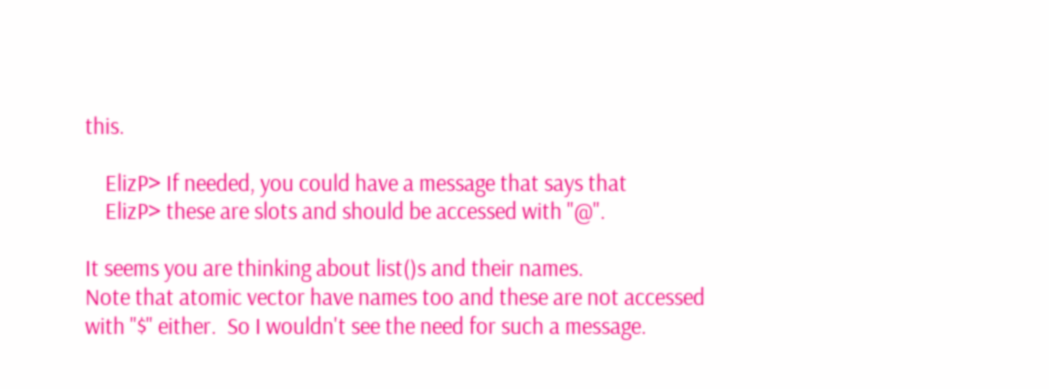this.

    ElizP> If needed, you could have a message that says that
    ElizP> these are slots and should be accessed with "@".

It seems you are thinking about list()s and their names.
Note that atomic vector have names too and these are not accessed
with "$" either.  So I wouldn't see the need for such a message.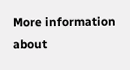More information about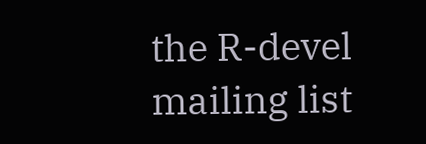the R-devel mailing list